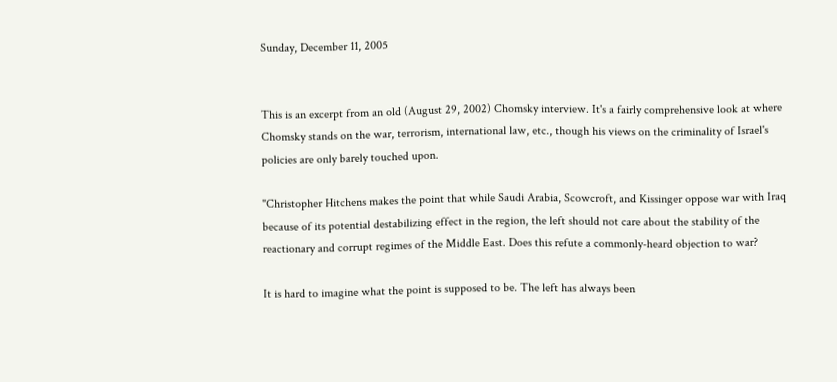Sunday, December 11, 2005


This is an excerpt from an old (August 29, 2002) Chomsky interview. It's a fairly comprehensive look at where Chomsky stands on the war, terrorism, international law, etc., though his views on the criminality of Israel's policies are only barely touched upon.

"Christopher Hitchens makes the point that while Saudi Arabia, Scowcroft, and Kissinger oppose war with Iraq because of its potential destabilizing effect in the region, the left should not care about the stability of the reactionary and corrupt regimes of the Middle East. Does this refute a commonly-heard objection to war?

It is hard to imagine what the point is supposed to be. The left has always been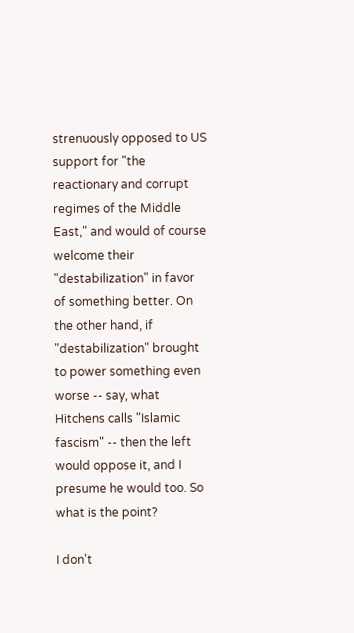strenuously opposed to US support for "the reactionary and corrupt regimes of the Middle East," and would of course welcome their "destabilization" in favor of something better. On the other hand, if "destabilization" brought to power something even worse -- say, what Hitchens calls "Islamic fascism" -- then the left would oppose it, and I presume he would too. So what is the point?

I don't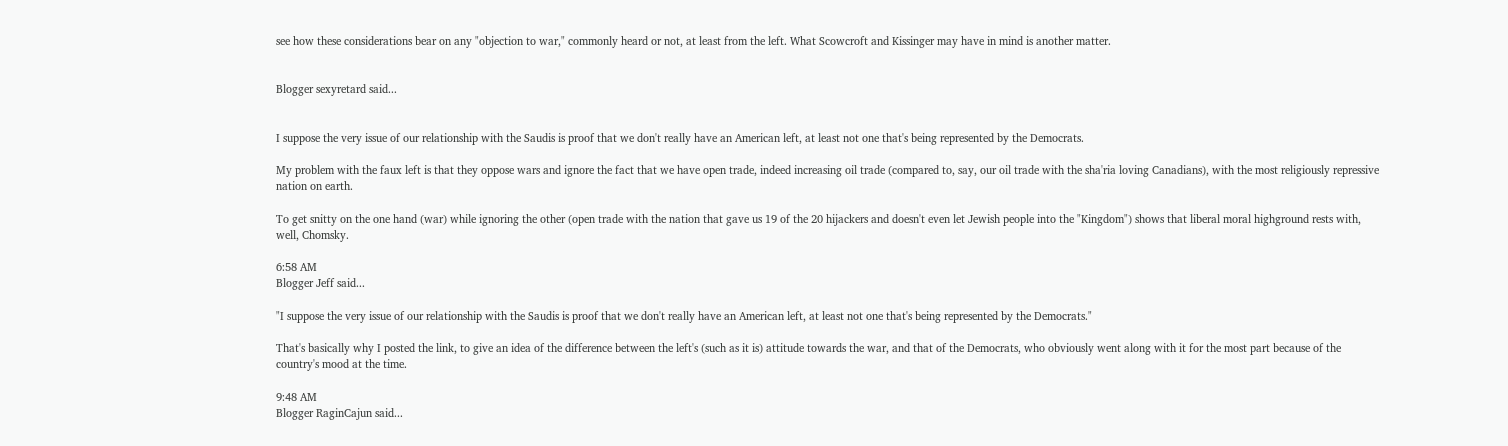see how these considerations bear on any "objection to war," commonly heard or not, at least from the left. What Scowcroft and Kissinger may have in mind is another matter.


Blogger sexyretard said...


I suppose the very issue of our relationship with the Saudis is proof that we don't really have an American left, at least not one that's being represented by the Democrats.

My problem with the faux left is that they oppose wars and ignore the fact that we have open trade, indeed increasing oil trade (compared to, say, our oil trade with the sha'ria loving Canadians), with the most religiously repressive nation on earth.

To get snitty on the one hand (war) while ignoring the other (open trade with the nation that gave us 19 of the 20 hijackers and doesn't even let Jewish people into the "Kingdom") shows that liberal moral highground rests with, well, Chomsky.

6:58 AM
Blogger Jeff said...

"I suppose the very issue of our relationship with the Saudis is proof that we don't really have an American left, at least not one that's being represented by the Democrats."

That's basically why I posted the link, to give an idea of the difference between the left's (such as it is) attitude towards the war, and that of the Democrats, who obviously went along with it for the most part because of the country's mood at the time.

9:48 AM
Blogger RaginCajun said...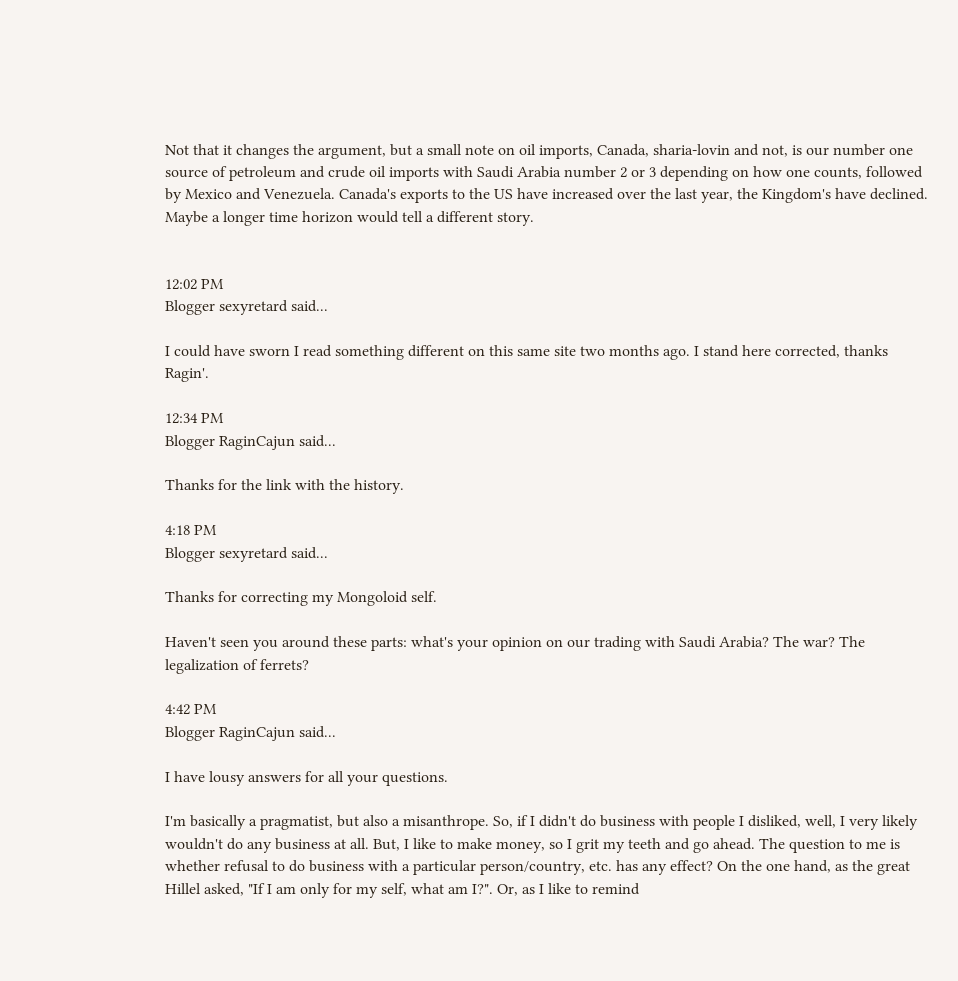Not that it changes the argument, but a small note on oil imports, Canada, sharia-lovin and not, is our number one source of petroleum and crude oil imports with Saudi Arabia number 2 or 3 depending on how one counts, followed by Mexico and Venezuela. Canada's exports to the US have increased over the last year, the Kingdom's have declined. Maybe a longer time horizon would tell a different story.


12:02 PM
Blogger sexyretard said...

I could have sworn I read something different on this same site two months ago. I stand here corrected, thanks Ragin'.

12:34 PM
Blogger RaginCajun said...

Thanks for the link with the history.

4:18 PM
Blogger sexyretard said...

Thanks for correcting my Mongoloid self.

Haven't seen you around these parts: what's your opinion on our trading with Saudi Arabia? The war? The legalization of ferrets?

4:42 PM
Blogger RaginCajun said...

I have lousy answers for all your questions.

I'm basically a pragmatist, but also a misanthrope. So, if I didn't do business with people I disliked, well, I very likely wouldn't do any business at all. But, I like to make money, so I grit my teeth and go ahead. The question to me is whether refusal to do business with a particular person/country, etc. has any effect? On the one hand, as the great Hillel asked, "If I am only for my self, what am I?". Or, as I like to remind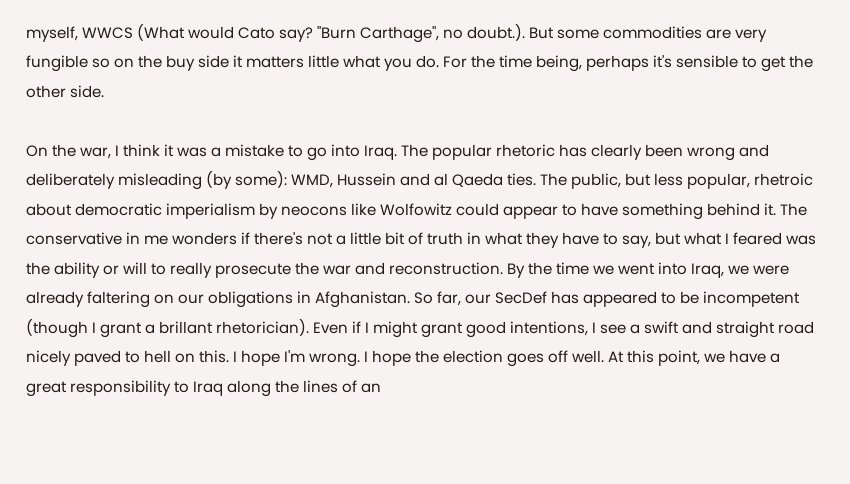myself, WWCS (What would Cato say? "Burn Carthage", no doubt.). But some commodities are very fungible so on the buy side it matters little what you do. For the time being, perhaps it's sensible to get the other side.

On the war, I think it was a mistake to go into Iraq. The popular rhetoric has clearly been wrong and deliberately misleading (by some): WMD, Hussein and al Qaeda ties. The public, but less popular, rhetroic about democratic imperialism by neocons like Wolfowitz could appear to have something behind it. The conservative in me wonders if there's not a little bit of truth in what they have to say, but what I feared was the ability or will to really prosecute the war and reconstruction. By the time we went into Iraq, we were already faltering on our obligations in Afghanistan. So far, our SecDef has appeared to be incompetent (though I grant a brillant rhetorician). Even if I might grant good intentions, I see a swift and straight road nicely paved to hell on this. I hope I'm wrong. I hope the election goes off well. At this point, we have a great responsibility to Iraq along the lines of an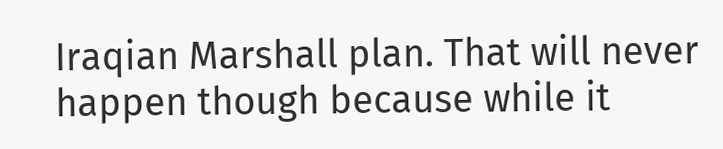Iraqian Marshall plan. That will never happen though because while it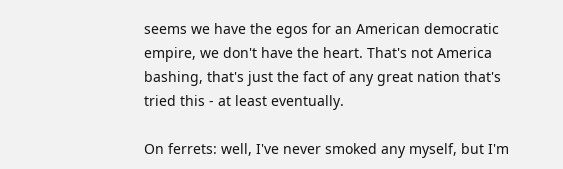seems we have the egos for an American democratic empire, we don't have the heart. That's not America bashing, that's just the fact of any great nation that's tried this - at least eventually.

On ferrets: well, I've never smoked any myself, but I'm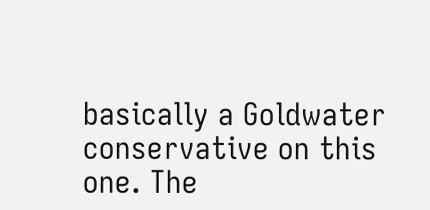basically a Goldwater conservative on this one. The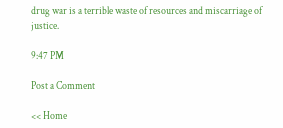drug war is a terrible waste of resources and miscarriage of justice.

9:47 PM

Post a Comment

<< Home